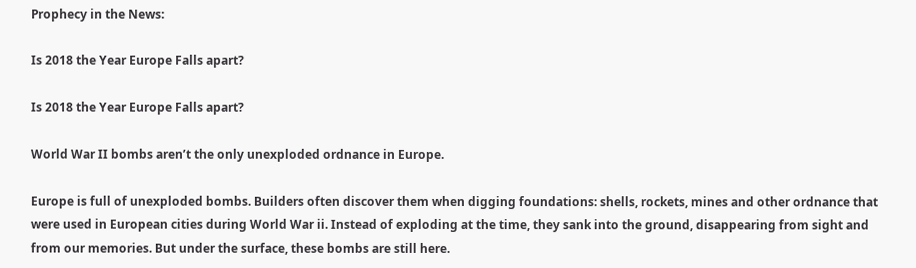Prophecy in the News:

Is 2018 the Year Europe Falls apart?

Is 2018 the Year Europe Falls apart?

World War II bombs aren’t the only unexploded ordnance in Europe.

Europe is full of unexploded bombs. Builders often discover them when digging foundations: shells, rockets, mines and other ordnance that were used in European cities during World War ii. Instead of exploding at the time, they sank into the ground, disappearing from sight and from our memories. But under the surface, these bombs are still here.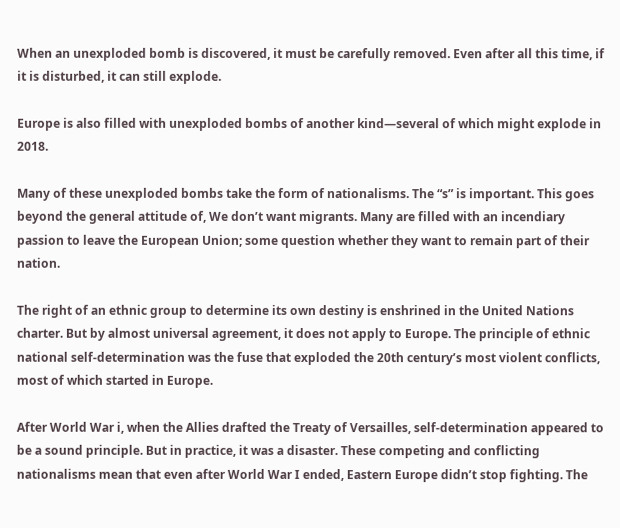When an unexploded bomb is discovered, it must be carefully removed. Even after all this time, if it is disturbed, it can still explode.

Europe is also filled with unexploded bombs of another kind—several of which might explode in 2018.

Many of these unexploded bombs take the form of nationalisms. The “s” is important. This goes beyond the general attitude of, We don’t want migrants. Many are filled with an incendiary passion to leave the European Union; some question whether they want to remain part of their nation.

The right of an ethnic group to determine its own destiny is enshrined in the United Nations charter. But by almost universal agreement, it does not apply to Europe. The principle of ethnic national self-determination was the fuse that exploded the 20th century’s most violent conflicts, most of which started in Europe.

After World War i, when the Allies drafted the Treaty of Versailles, self-determination appeared to be a sound principle. But in practice, it was a disaster. These competing and conflicting nationalisms mean that even after World War I ended, Eastern Europe didn’t stop fighting. The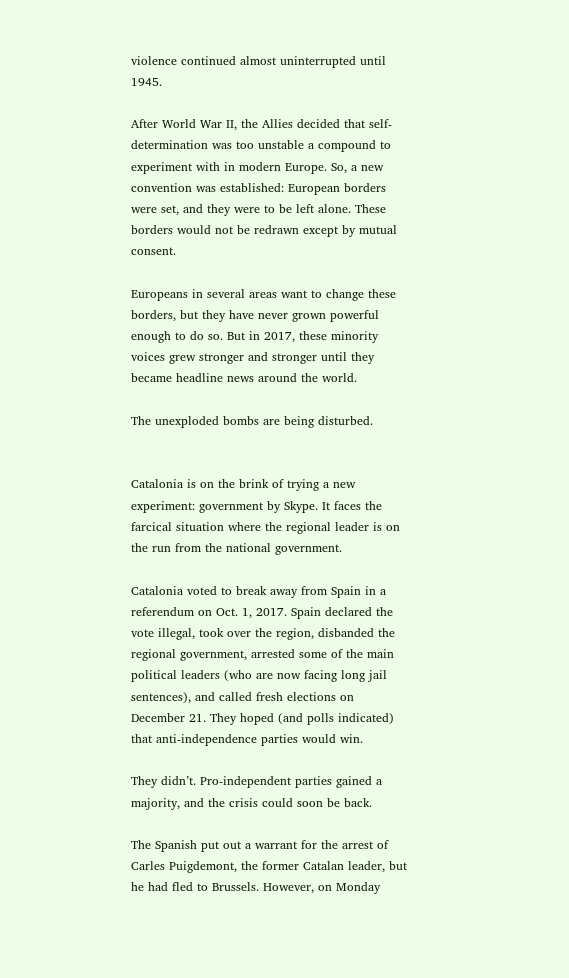violence continued almost uninterrupted until 1945.

After World War II, the Allies decided that self-determination was too unstable a compound to experiment with in modern Europe. So, a new convention was established: European borders were set, and they were to be left alone. These borders would not be redrawn except by mutual consent.

Europeans in several areas want to change these borders, but they have never grown powerful enough to do so. But in 2017, these minority voices grew stronger and stronger until they became headline news around the world.

The unexploded bombs are being disturbed.


Catalonia is on the brink of trying a new experiment: government by Skype. It faces the farcical situation where the regional leader is on the run from the national government.

Catalonia voted to break away from Spain in a referendum on Oct. 1, 2017. Spain declared the vote illegal, took over the region, disbanded the regional government, arrested some of the main political leaders (who are now facing long jail sentences), and called fresh elections on December 21. They hoped (and polls indicated) that anti-independence parties would win.

They didn’t. Pro-independent parties gained a majority, and the crisis could soon be back.

The Spanish put out a warrant for the arrest of Carles Puigdemont, the former Catalan leader, but he had fled to Brussels. However, on Monday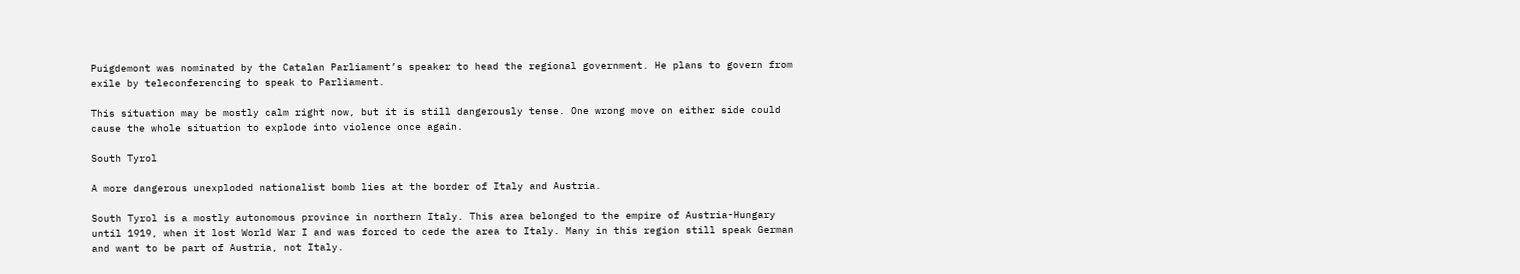Puigdemont was nominated by the Catalan Parliament’s speaker to head the regional government. He plans to govern from exile by teleconferencing to speak to Parliament.

This situation may be mostly calm right now, but it is still dangerously tense. One wrong move on either side could cause the whole situation to explode into violence once again.

South Tyrol

A more dangerous unexploded nationalist bomb lies at the border of Italy and Austria.

South Tyrol is a mostly autonomous province in northern Italy. This area belonged to the empire of Austria-Hungary until 1919, when it lost World War I and was forced to cede the area to Italy. Many in this region still speak German and want to be part of Austria, not Italy.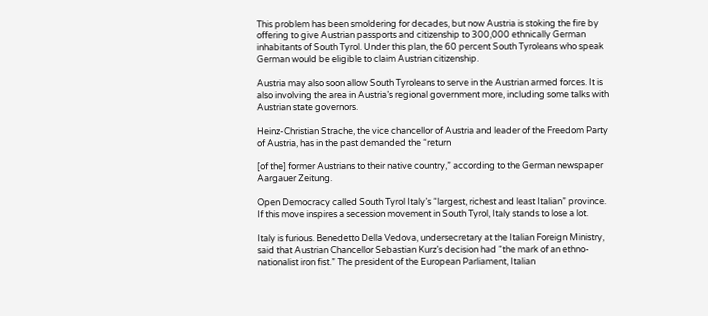This problem has been smoldering for decades, but now Austria is stoking the fire by offering to give Austrian passports and citizenship to 300,000 ethnically German inhabitants of South Tyrol. Under this plan, the 60 percent South Tyroleans who speak German would be eligible to claim Austrian citizenship.

Austria may also soon allow South Tyroleans to serve in the Austrian armed forces. It is also involving the area in Austria’s regional government more, including some talks with Austrian state governors.

Heinz-Christian Strache, the vice chancellor of Austria and leader of the Freedom Party of Austria, has in the past demanded the “return

[of the] former Austrians to their native country,” according to the German newspaper Aargauer Zeitung.

Open Democracy called South Tyrol Italy’s “largest, richest and least Italian” province. If this move inspires a secession movement in South Tyrol, Italy stands to lose a lot.

Italy is furious. Benedetto Della Vedova, undersecretary at the Italian Foreign Ministry, said that Austrian Chancellor Sebastian Kurz’s decision had “the mark of an ethno-nationalist iron fist.” The president of the European Parliament, Italian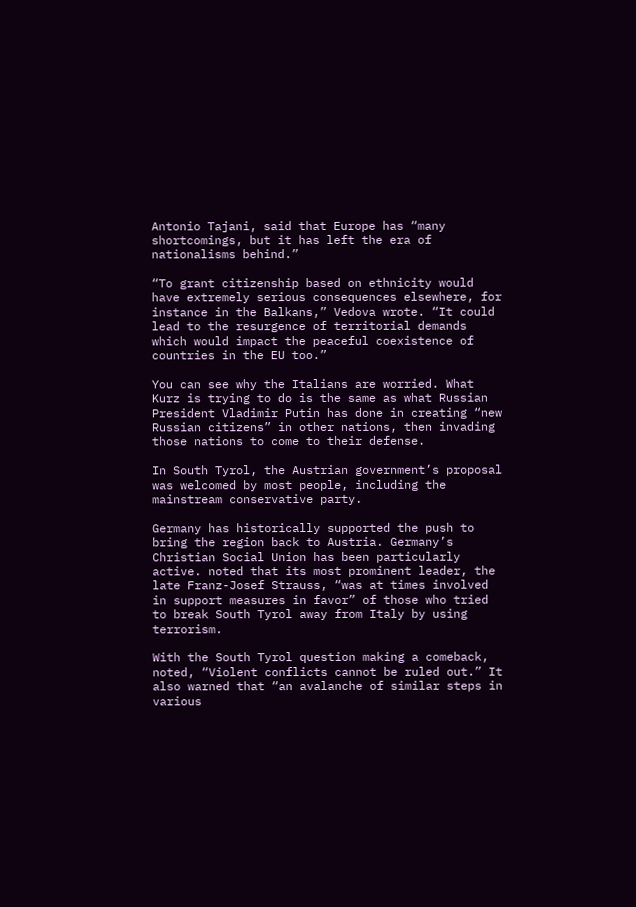Antonio Tajani, said that Europe has “many shortcomings, but it has left the era of nationalisms behind.”

“To grant citizenship based on ethnicity would have extremely serious consequences elsewhere, for instance in the Balkans,” Vedova wrote. “It could lead to the resurgence of territorial demands which would impact the peaceful coexistence of countries in the EU too.”

You can see why the Italians are worried. What Kurz is trying to do is the same as what Russian President Vladimir Putin has done in creating “new Russian citizens” in other nations, then invading those nations to come to their defense.

In South Tyrol, the Austrian government’s proposal was welcomed by most people, including the mainstream conservative party.

Germany has historically supported the push to bring the region back to Austria. Germany’s Christian Social Union has been particularly active. noted that its most prominent leader, the late Franz-Josef Strauss, “was at times involved in support measures in favor” of those who tried to break South Tyrol away from Italy by using terrorism.

With the South Tyrol question making a comeback, noted, “Violent conflicts cannot be ruled out.” It also warned that “an avalanche of similar steps in various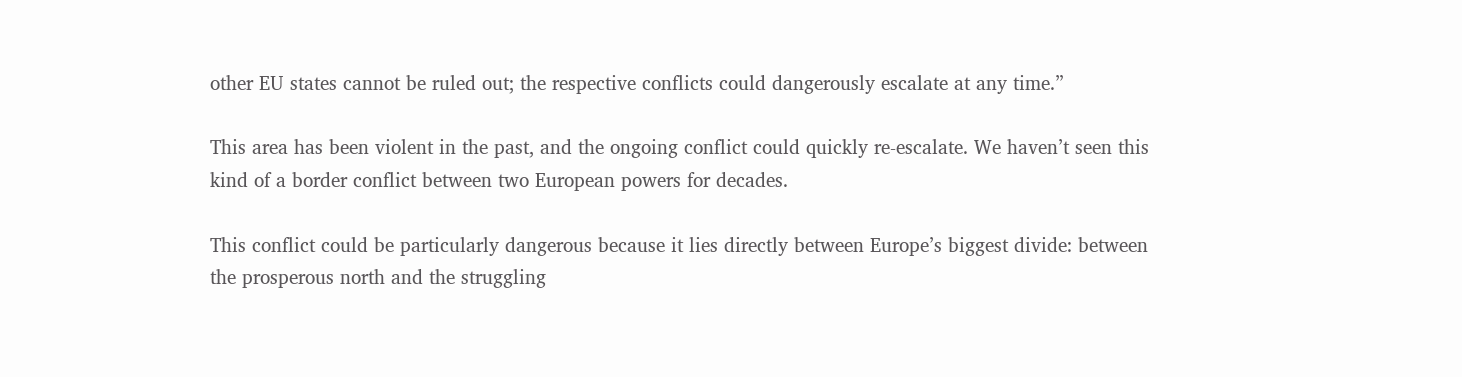other EU states cannot be ruled out; the respective conflicts could dangerously escalate at any time.”

This area has been violent in the past, and the ongoing conflict could quickly re-escalate. We haven’t seen this kind of a border conflict between two European powers for decades.

This conflict could be particularly dangerous because it lies directly between Europe’s biggest divide: between the prosperous north and the struggling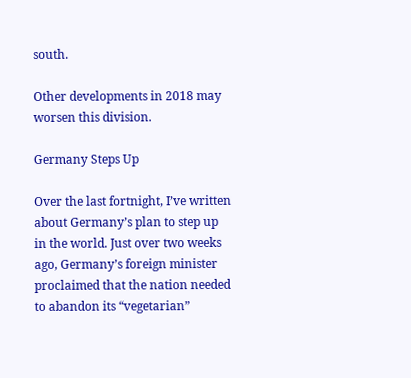south.

Other developments in 2018 may worsen this division.

Germany Steps Up

Over the last fortnight, I’ve written about Germany’s plan to step up in the world. Just over two weeks ago, Germany’s foreign minister proclaimed that the nation needed to abandon its “vegetarian”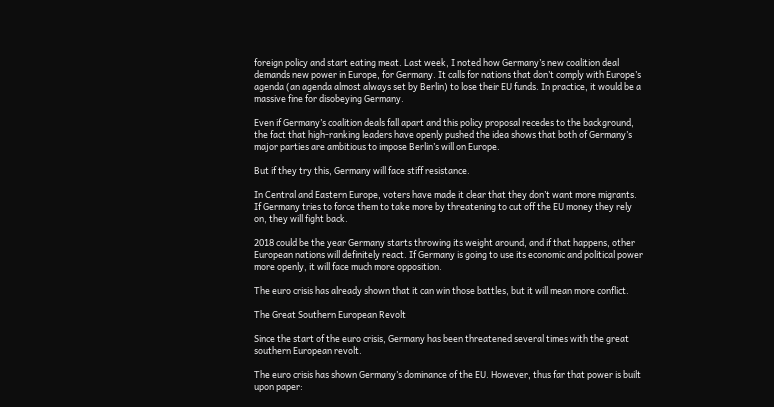foreign policy and start eating meat. Last week, I noted how Germany’s new coalition deal demands new power in Europe, for Germany. It calls for nations that don’t comply with Europe’s agenda (an agenda almost always set by Berlin) to lose their EU funds. In practice, it would be a massive fine for disobeying Germany.

Even if Germany’s coalition deals fall apart and this policy proposal recedes to the background, the fact that high-ranking leaders have openly pushed the idea shows that both of Germany’s major parties are ambitious to impose Berlin’s will on Europe.

But if they try this, Germany will face stiff resistance.

In Central and Eastern Europe, voters have made it clear that they don’t want more migrants. If Germany tries to force them to take more by threatening to cut off the EU money they rely on, they will fight back.

2018 could be the year Germany starts throwing its weight around, and if that happens, other European nations will definitely react. If Germany is going to use its economic and political power more openly, it will face much more opposition.

The euro crisis has already shown that it can win those battles, but it will mean more conflict.

The Great Southern European Revolt

Since the start of the euro crisis, Germany has been threatened several times with the great southern European revolt.

The euro crisis has shown Germany’s dominance of the EU. However, thus far that power is built upon paper: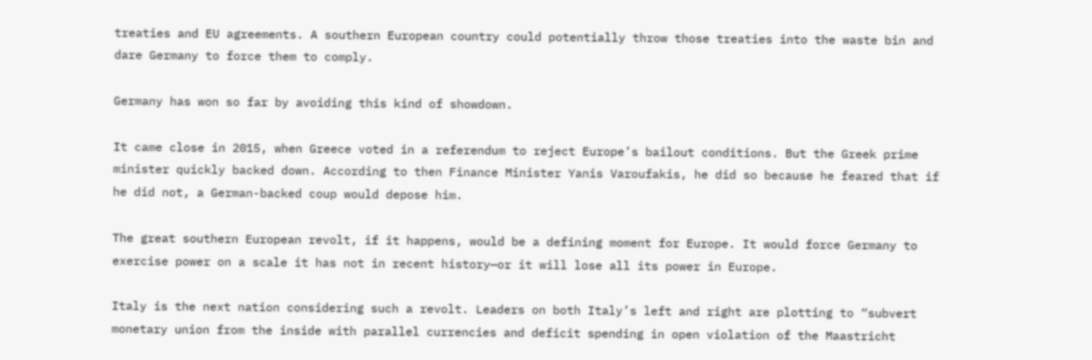treaties and EU agreements. A southern European country could potentially throw those treaties into the waste bin and dare Germany to force them to comply.

Germany has won so far by avoiding this kind of showdown.

It came close in 2015, when Greece voted in a referendum to reject Europe’s bailout conditions. But the Greek prime minister quickly backed down. According to then Finance Minister Yanis Varoufakis, he did so because he feared that if he did not, a German-backed coup would depose him.

The great southern European revolt, if it happens, would be a defining moment for Europe. It would force Germany to exercise power on a scale it has not in recent history—or it will lose all its power in Europe.

Italy is the next nation considering such a revolt. Leaders on both Italy’s left and right are plotting to “subvert monetary union from the inside with parallel currencies and deficit spending in open violation of the Maastricht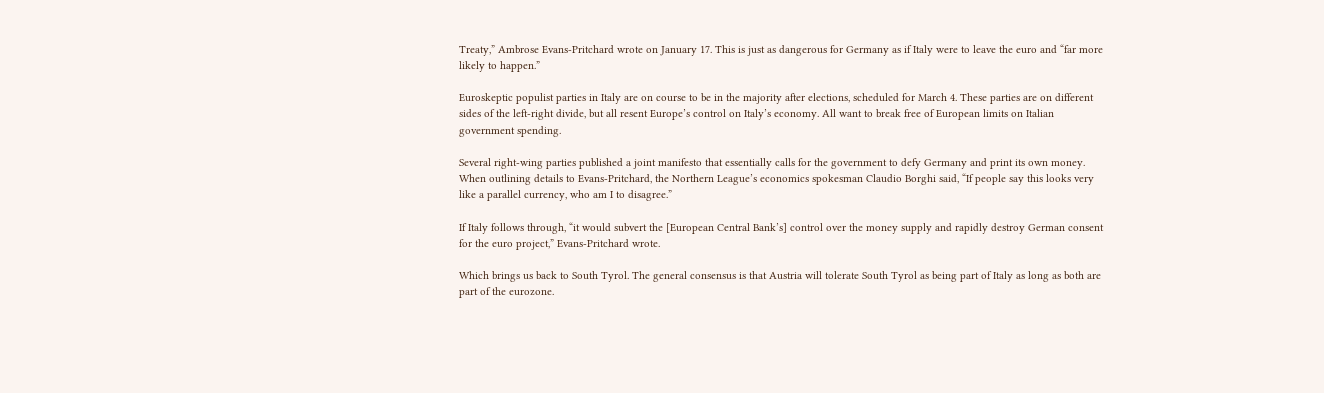Treaty,” Ambrose Evans-Pritchard wrote on January 17. This is just as dangerous for Germany as if Italy were to leave the euro and “far more likely to happen.”

Euroskeptic populist parties in Italy are on course to be in the majority after elections, scheduled for March 4. These parties are on different sides of the left-right divide, but all resent Europe’s control on Italy’s economy. All want to break free of European limits on Italian government spending.

Several right-wing parties published a joint manifesto that essentially calls for the government to defy Germany and print its own money. When outlining details to Evans-Pritchard, the Northern League’s economics spokesman Claudio Borghi said, “If people say this looks very like a parallel currency, who am I to disagree.”

If Italy follows through, “it would subvert the [European Central Bank’s] control over the money supply and rapidly destroy German consent for the euro project,” Evans-Pritchard wrote.

Which brings us back to South Tyrol. The general consensus is that Austria will tolerate South Tyrol as being part of Italy as long as both are part of the eurozone.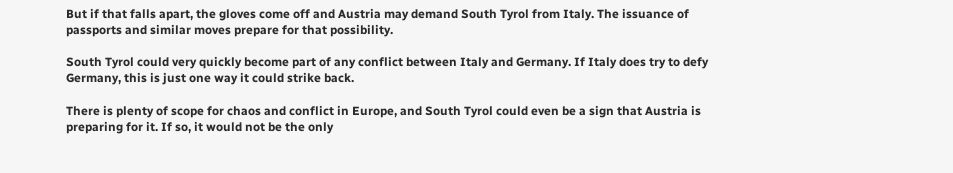But if that falls apart, the gloves come off and Austria may demand South Tyrol from Italy. The issuance of passports and similar moves prepare for that possibility.

South Tyrol could very quickly become part of any conflict between Italy and Germany. If Italy does try to defy Germany, this is just one way it could strike back.

There is plenty of scope for chaos and conflict in Europe, and South Tyrol could even be a sign that Austria is preparing for it. If so, it would not be the only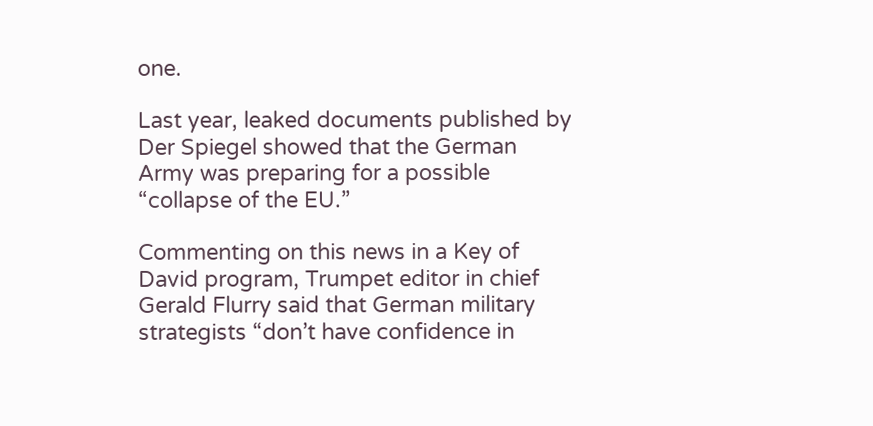one.

Last year, leaked documents published by Der Spiegel showed that the German Army was preparing for a possible “collapse of the EU.”

Commenting on this news in a Key of David program, Trumpet editor in chief Gerald Flurry said that German military strategists “don’t have confidence in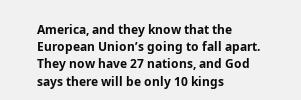America, and they know that the European Union’s going to fall apart. They now have 27 nations, and God says there will be only 10 kings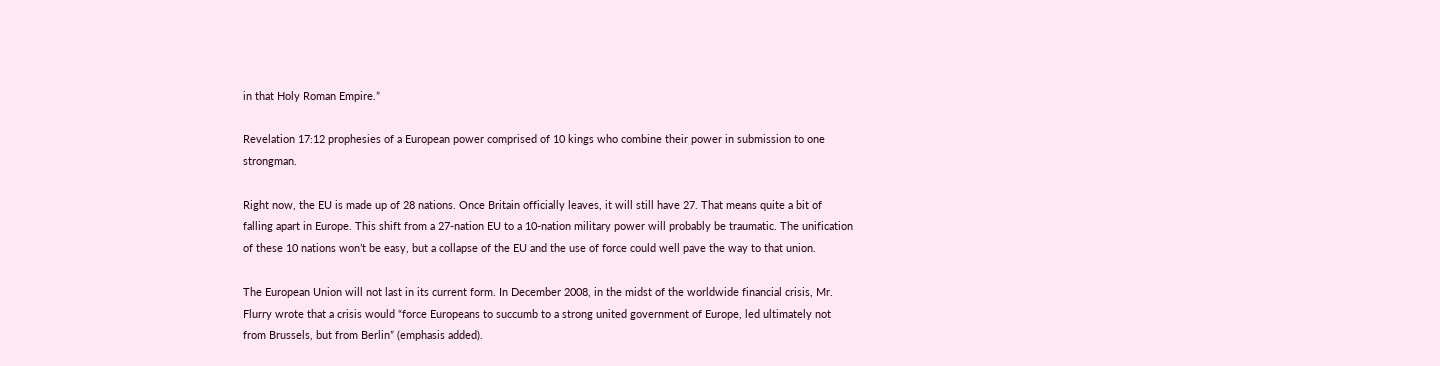in that Holy Roman Empire.”

Revelation 17:12 prophesies of a European power comprised of 10 kings who combine their power in submission to one strongman.

Right now, the EU is made up of 28 nations. Once Britain officially leaves, it will still have 27. That means quite a bit of falling apart in Europe. This shift from a 27-nation EU to a 10-nation military power will probably be traumatic. The unification of these 10 nations won’t be easy, but a collapse of the EU and the use of force could well pave the way to that union.

The European Union will not last in its current form. In December 2008, in the midst of the worldwide financial crisis, Mr. Flurry wrote that a crisis would “force Europeans to succumb to a strong united government of Europe, led ultimately not from Brussels, but from Berlin” (emphasis added).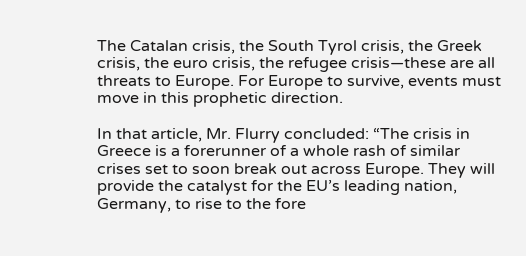The Catalan crisis, the South Tyrol crisis, the Greek crisis, the euro crisis, the refugee crisis—these are all threats to Europe. For Europe to survive, events must move in this prophetic direction.

In that article, Mr. Flurry concluded: “The crisis in Greece is a forerunner of a whole rash of similar crises set to soon break out across Europe. They will provide the catalyst for the EU’s leading nation, Germany, to rise to the fore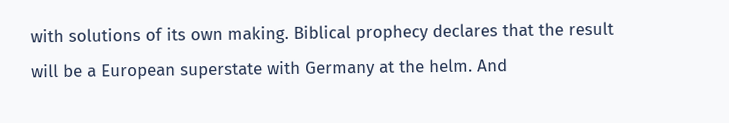with solutions of its own making. Biblical prophecy declares that the result will be a European superstate with Germany at the helm. And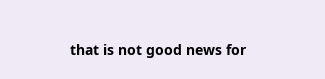that is not good news for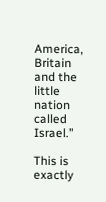America, Britain and the little nation called Israel.”

This is exactly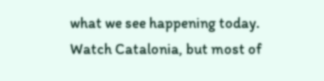what we see happening today. Watch Catalonia, but most of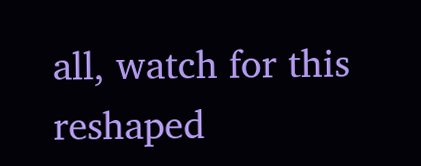all, watch for this reshaped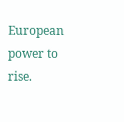European power to rise.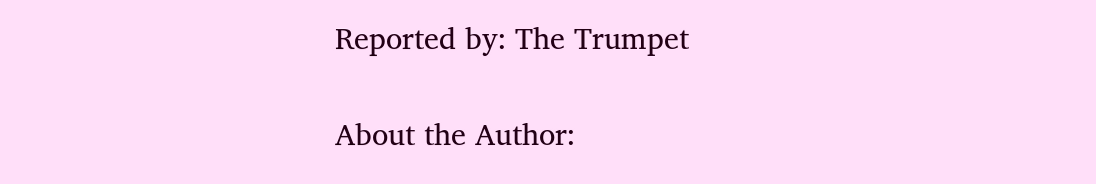Reported by: The Trumpet

About the Author: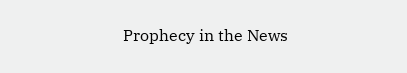Prophecy in the News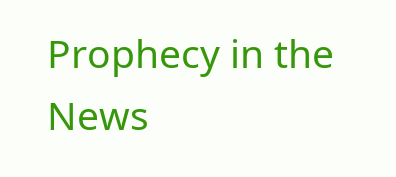Prophecy in the News